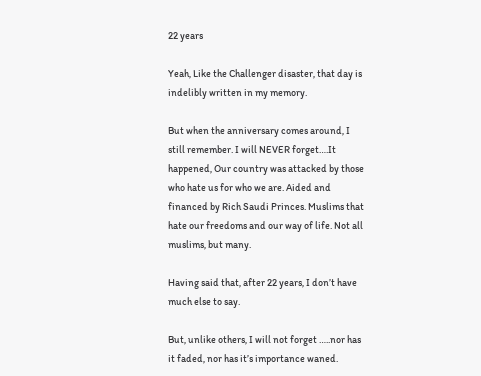22 years

Yeah, Like the Challenger disaster, that day is indelibly written in my memory.

But when the anniversary comes around, I still remember. I will NEVER forget….It happened, Our country was attacked by those who hate us for who we are. Aided and financed by Rich Saudi Princes. Muslims that hate our freedoms and our way of life. Not all muslims, but many.

Having said that, after 22 years, I don’t have much else to say.

But, unlike others, I will not forget …..nor has it faded, nor has it’s importance waned.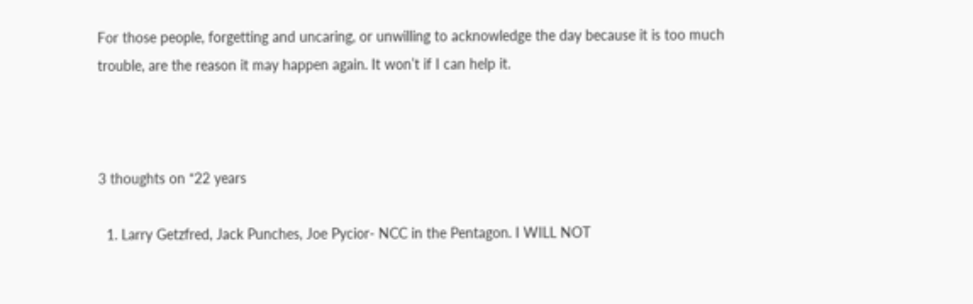For those people, forgetting and uncaring, or unwilling to acknowledge the day because it is too much trouble, are the reason it may happen again. It won’t if I can help it.



3 thoughts on “22 years

  1. Larry Getzfred, Jack Punches, Joe Pycior- NCC in the Pentagon. I WILL NOT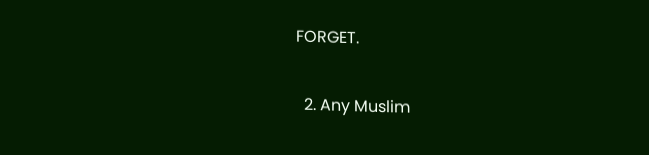FORGET.

  2. Any Muslim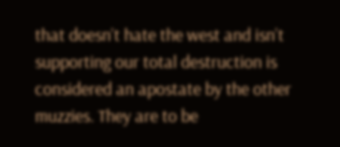that doesn’t hate the west and isn’t supporting our total destruction is considered an apostate by the other muzzies. They are to be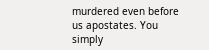murdered even before us apostates. You simply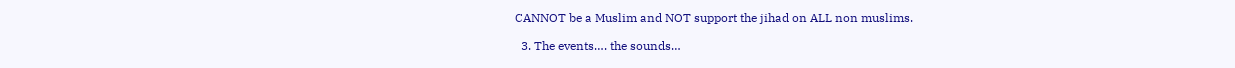CANNOT be a Muslim and NOT support the jihad on ALL non muslims.

  3. The events…. the sounds…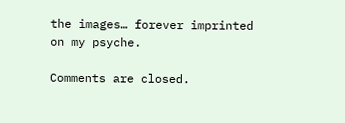the images… forever imprinted on my psyche.

Comments are closed.